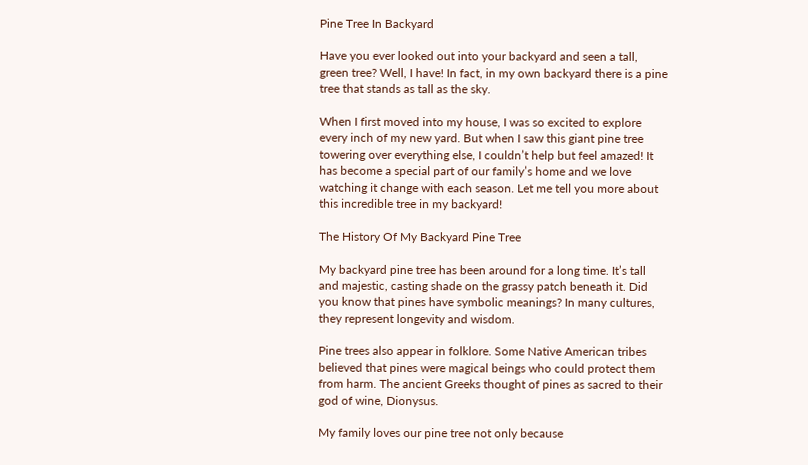Pine Tree In Backyard

Have you ever looked out into your backyard and seen a tall, green tree? Well, I have! In fact, in my own backyard there is a pine tree that stands as tall as the sky.

When I first moved into my house, I was so excited to explore every inch of my new yard. But when I saw this giant pine tree towering over everything else, I couldn’t help but feel amazed! It has become a special part of our family’s home and we love watching it change with each season. Let me tell you more about this incredible tree in my backyard!

The History Of My Backyard Pine Tree

My backyard pine tree has been around for a long time. It’s tall and majestic, casting shade on the grassy patch beneath it. Did you know that pines have symbolic meanings? In many cultures, they represent longevity and wisdom.

Pine trees also appear in folklore. Some Native American tribes believed that pines were magical beings who could protect them from harm. The ancient Greeks thought of pines as sacred to their god of wine, Dionysus.

My family loves our pine tree not only because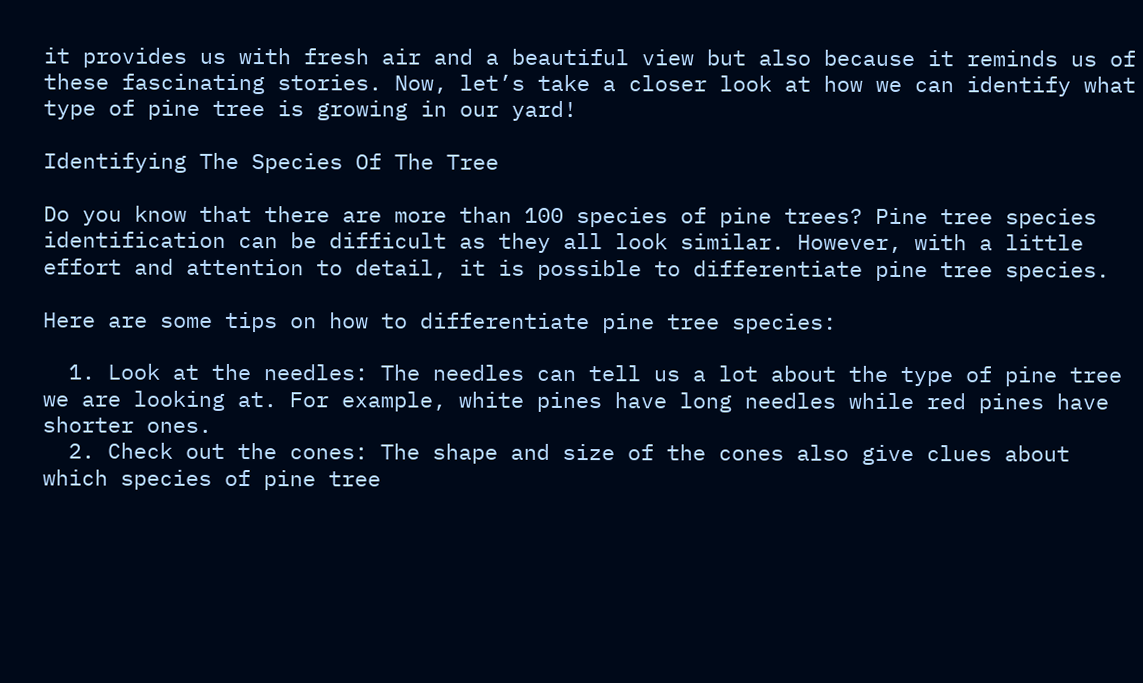it provides us with fresh air and a beautiful view but also because it reminds us of these fascinating stories. Now, let’s take a closer look at how we can identify what type of pine tree is growing in our yard!

Identifying The Species Of The Tree

Do you know that there are more than 100 species of pine trees? Pine tree species identification can be difficult as they all look similar. However, with a little effort and attention to detail, it is possible to differentiate pine tree species.

Here are some tips on how to differentiate pine tree species:

  1. Look at the needles: The needles can tell us a lot about the type of pine tree we are looking at. For example, white pines have long needles while red pines have shorter ones.
  2. Check out the cones: The shape and size of the cones also give clues about which species of pine tree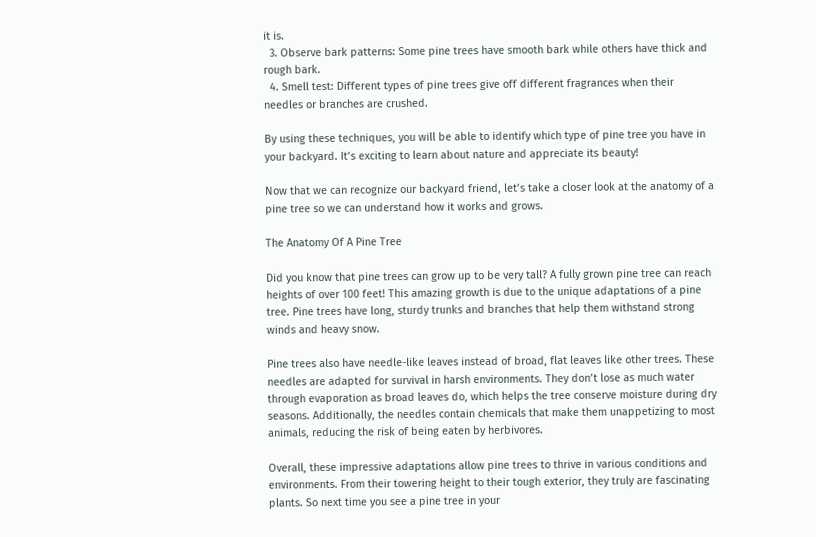it is.
  3. Observe bark patterns: Some pine trees have smooth bark while others have thick and rough bark.
  4. Smell test: Different types of pine trees give off different fragrances when their needles or branches are crushed.

By using these techniques, you will be able to identify which type of pine tree you have in your backyard. It’s exciting to learn about nature and appreciate its beauty!

Now that we can recognize our backyard friend, let’s take a closer look at the anatomy of a pine tree so we can understand how it works and grows.

The Anatomy Of A Pine Tree

Did you know that pine trees can grow up to be very tall? A fully grown pine tree can reach heights of over 100 feet! This amazing growth is due to the unique adaptations of a pine tree. Pine trees have long, sturdy trunks and branches that help them withstand strong winds and heavy snow.

Pine trees also have needle-like leaves instead of broad, flat leaves like other trees. These needles are adapted for survival in harsh environments. They don’t lose as much water through evaporation as broad leaves do, which helps the tree conserve moisture during dry seasons. Additionally, the needles contain chemicals that make them unappetizing to most animals, reducing the risk of being eaten by herbivores.

Overall, these impressive adaptations allow pine trees to thrive in various conditions and environments. From their towering height to their tough exterior, they truly are fascinating plants. So next time you see a pine tree in your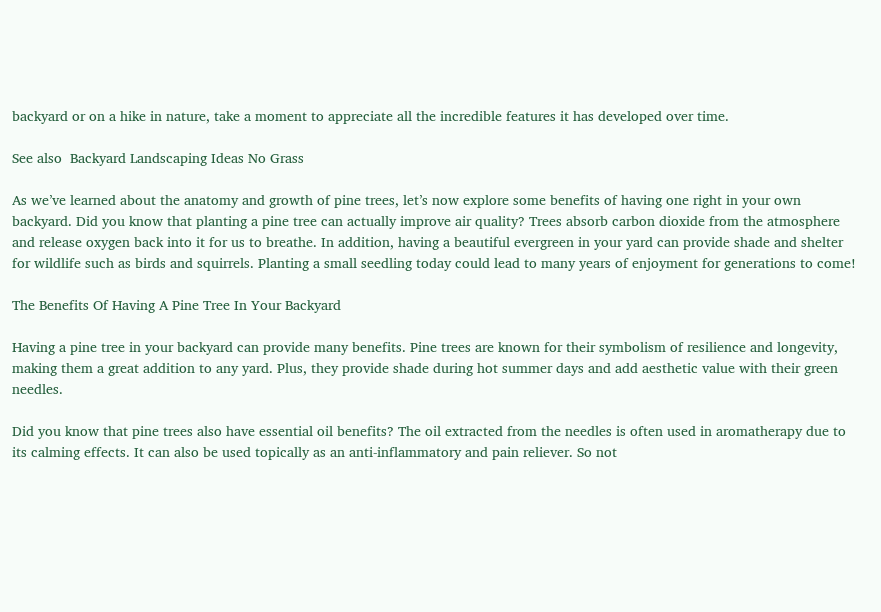backyard or on a hike in nature, take a moment to appreciate all the incredible features it has developed over time.

See also  Backyard Landscaping Ideas No Grass

As we’ve learned about the anatomy and growth of pine trees, let’s now explore some benefits of having one right in your own backyard. Did you know that planting a pine tree can actually improve air quality? Trees absorb carbon dioxide from the atmosphere and release oxygen back into it for us to breathe. In addition, having a beautiful evergreen in your yard can provide shade and shelter for wildlife such as birds and squirrels. Planting a small seedling today could lead to many years of enjoyment for generations to come!

The Benefits Of Having A Pine Tree In Your Backyard

Having a pine tree in your backyard can provide many benefits. Pine trees are known for their symbolism of resilience and longevity, making them a great addition to any yard. Plus, they provide shade during hot summer days and add aesthetic value with their green needles.

Did you know that pine trees also have essential oil benefits? The oil extracted from the needles is often used in aromatherapy due to its calming effects. It can also be used topically as an anti-inflammatory and pain reliever. So not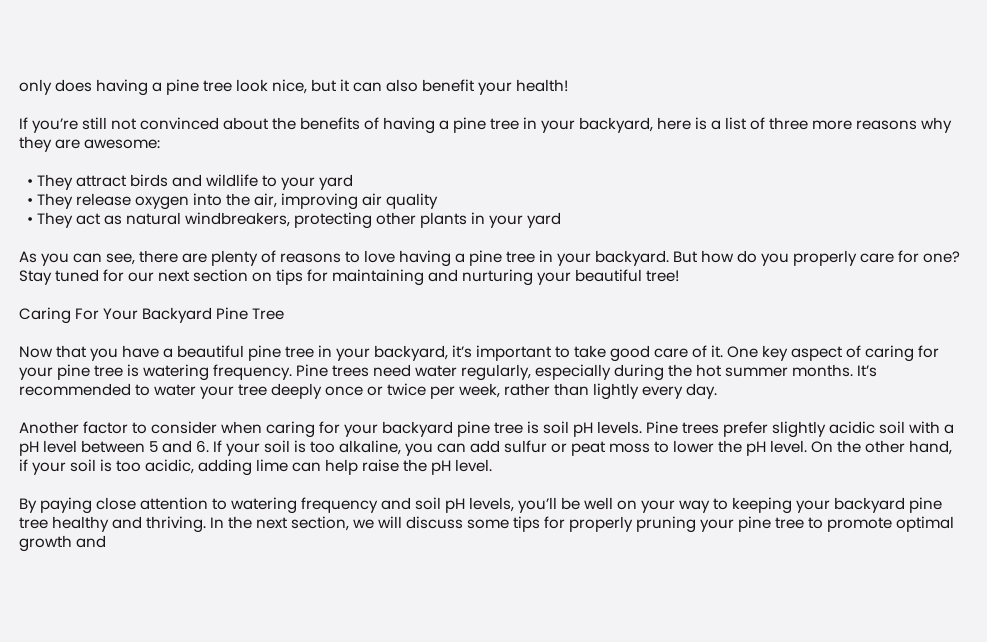only does having a pine tree look nice, but it can also benefit your health!

If you’re still not convinced about the benefits of having a pine tree in your backyard, here is a list of three more reasons why they are awesome:

  • They attract birds and wildlife to your yard
  • They release oxygen into the air, improving air quality
  • They act as natural windbreakers, protecting other plants in your yard

As you can see, there are plenty of reasons to love having a pine tree in your backyard. But how do you properly care for one? Stay tuned for our next section on tips for maintaining and nurturing your beautiful tree!

Caring For Your Backyard Pine Tree

Now that you have a beautiful pine tree in your backyard, it’s important to take good care of it. One key aspect of caring for your pine tree is watering frequency. Pine trees need water regularly, especially during the hot summer months. It’s recommended to water your tree deeply once or twice per week, rather than lightly every day.

Another factor to consider when caring for your backyard pine tree is soil pH levels. Pine trees prefer slightly acidic soil with a pH level between 5 and 6. If your soil is too alkaline, you can add sulfur or peat moss to lower the pH level. On the other hand, if your soil is too acidic, adding lime can help raise the pH level.

By paying close attention to watering frequency and soil pH levels, you’ll be well on your way to keeping your backyard pine tree healthy and thriving. In the next section, we will discuss some tips for properly pruning your pine tree to promote optimal growth and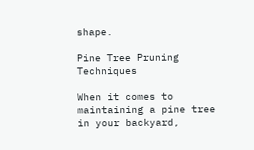shape.

Pine Tree Pruning Techniques

When it comes to maintaining a pine tree in your backyard,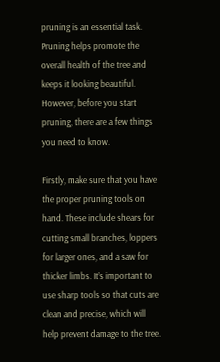pruning is an essential task. Pruning helps promote the overall health of the tree and keeps it looking beautiful. However, before you start pruning, there are a few things you need to know.

Firstly, make sure that you have the proper pruning tools on hand. These include shears for cutting small branches, loppers for larger ones, and a saw for thicker limbs. It’s important to use sharp tools so that cuts are clean and precise, which will help prevent damage to the tree.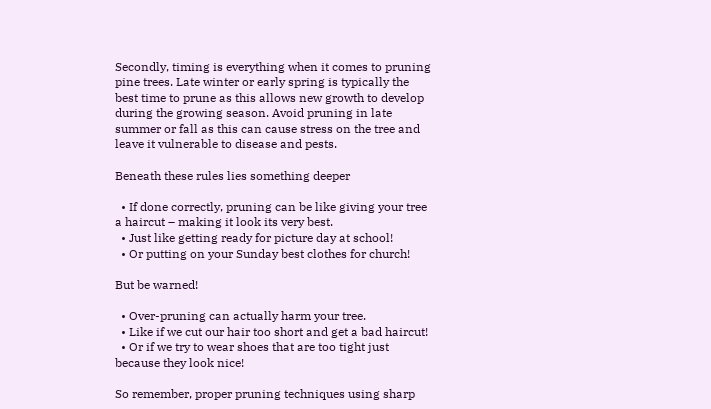Secondly, timing is everything when it comes to pruning pine trees. Late winter or early spring is typically the best time to prune as this allows new growth to develop during the growing season. Avoid pruning in late summer or fall as this can cause stress on the tree and leave it vulnerable to disease and pests.

Beneath these rules lies something deeper

  • If done correctly, pruning can be like giving your tree a haircut – making it look its very best.
  • Just like getting ready for picture day at school!
  • Or putting on your Sunday best clothes for church!

But be warned!

  • Over-pruning can actually harm your tree.
  • Like if we cut our hair too short and get a bad haircut!
  • Or if we try to wear shoes that are too tight just because they look nice!

So remember, proper pruning techniques using sharp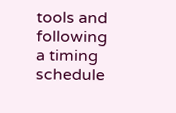tools and following a timing schedule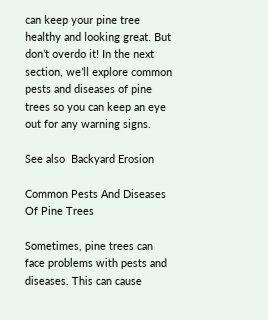can keep your pine tree healthy and looking great. But don’t overdo it! In the next section, we’ll explore common pests and diseases of pine trees so you can keep an eye out for any warning signs.

See also  Backyard Erosion

Common Pests And Diseases Of Pine Trees

Sometimes, pine trees can face problems with pests and diseases. This can cause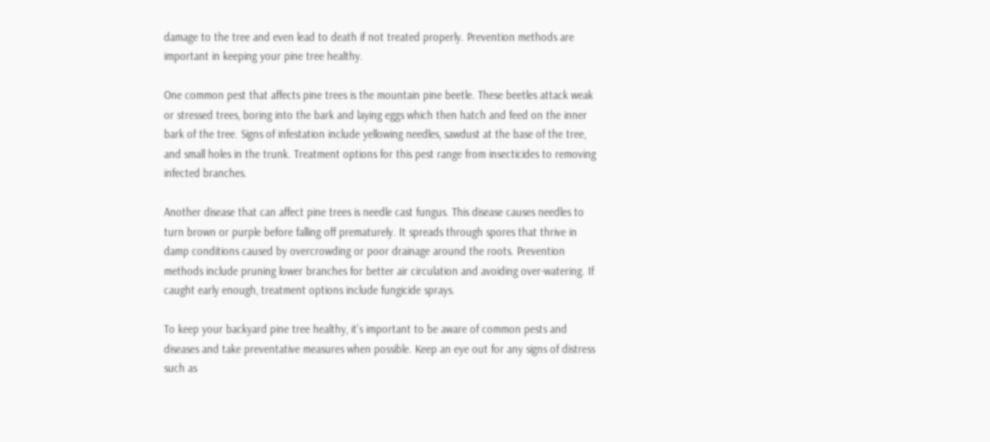damage to the tree and even lead to death if not treated properly. Prevention methods are important in keeping your pine tree healthy.

One common pest that affects pine trees is the mountain pine beetle. These beetles attack weak or stressed trees, boring into the bark and laying eggs which then hatch and feed on the inner bark of the tree. Signs of infestation include yellowing needles, sawdust at the base of the tree, and small holes in the trunk. Treatment options for this pest range from insecticides to removing infected branches.

Another disease that can affect pine trees is needle cast fungus. This disease causes needles to turn brown or purple before falling off prematurely. It spreads through spores that thrive in damp conditions caused by overcrowding or poor drainage around the roots. Prevention methods include pruning lower branches for better air circulation and avoiding over-watering. If caught early enough, treatment options include fungicide sprays.

To keep your backyard pine tree healthy, it’s important to be aware of common pests and diseases and take preventative measures when possible. Keep an eye out for any signs of distress such as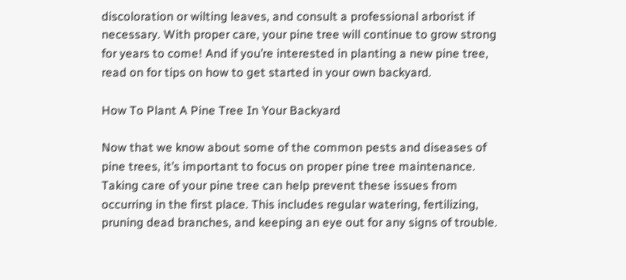discoloration or wilting leaves, and consult a professional arborist if necessary. With proper care, your pine tree will continue to grow strong for years to come! And if you’re interested in planting a new pine tree, read on for tips on how to get started in your own backyard.

How To Plant A Pine Tree In Your Backyard

Now that we know about some of the common pests and diseases of pine trees, it’s important to focus on proper pine tree maintenance. Taking care of your pine tree can help prevent these issues from occurring in the first place. This includes regular watering, fertilizing, pruning dead branches, and keeping an eye out for any signs of trouble.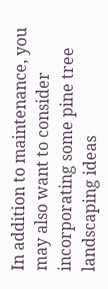In addition to maintenance, you may also want to consider incorporating some pine tree landscaping ideas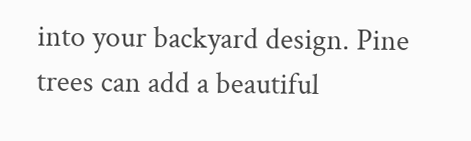into your backyard design. Pine trees can add a beautiful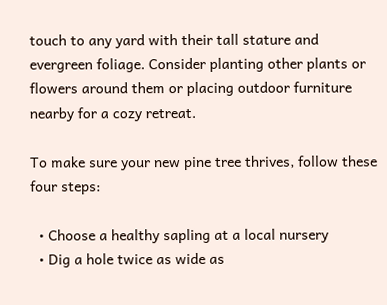touch to any yard with their tall stature and evergreen foliage. Consider planting other plants or flowers around them or placing outdoor furniture nearby for a cozy retreat.

To make sure your new pine tree thrives, follow these four steps:

  • Choose a healthy sapling at a local nursery
  • Dig a hole twice as wide as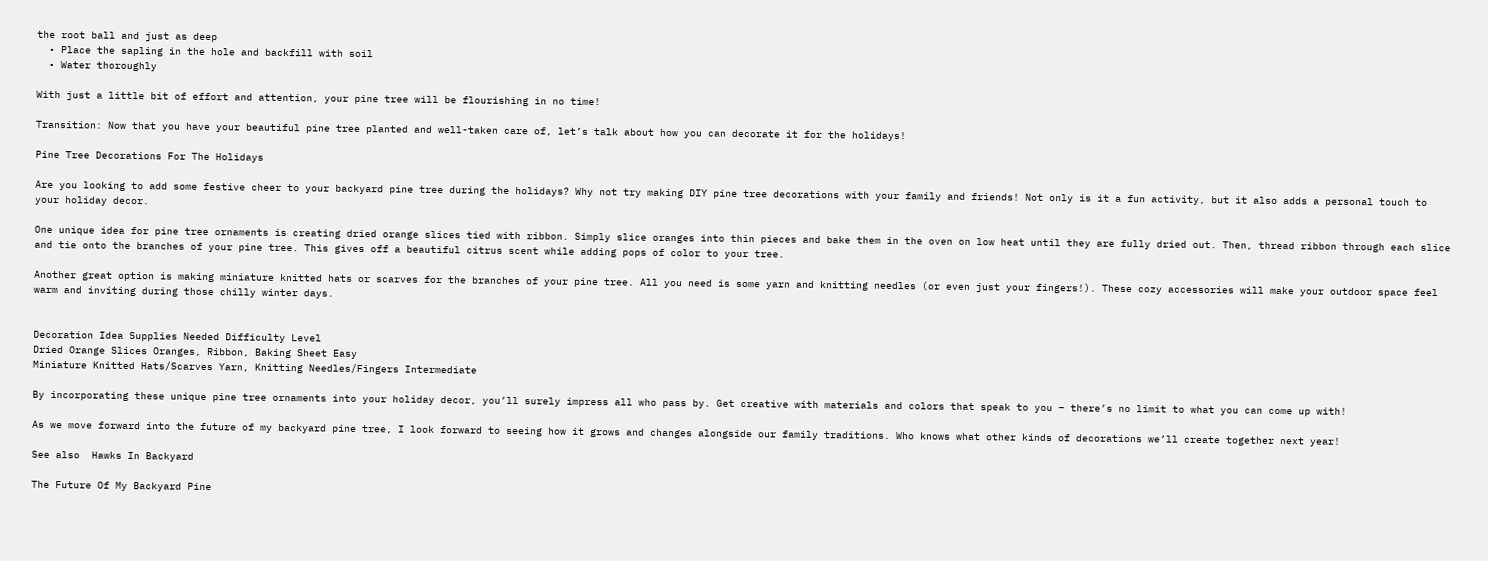the root ball and just as deep
  • Place the sapling in the hole and backfill with soil
  • Water thoroughly

With just a little bit of effort and attention, your pine tree will be flourishing in no time!

Transition: Now that you have your beautiful pine tree planted and well-taken care of, let’s talk about how you can decorate it for the holidays!

Pine Tree Decorations For The Holidays

Are you looking to add some festive cheer to your backyard pine tree during the holidays? Why not try making DIY pine tree decorations with your family and friends! Not only is it a fun activity, but it also adds a personal touch to your holiday decor.

One unique idea for pine tree ornaments is creating dried orange slices tied with ribbon. Simply slice oranges into thin pieces and bake them in the oven on low heat until they are fully dried out. Then, thread ribbon through each slice and tie onto the branches of your pine tree. This gives off a beautiful citrus scent while adding pops of color to your tree.

Another great option is making miniature knitted hats or scarves for the branches of your pine tree. All you need is some yarn and knitting needles (or even just your fingers!). These cozy accessories will make your outdoor space feel warm and inviting during those chilly winter days.


Decoration Idea Supplies Needed Difficulty Level
Dried Orange Slices Oranges, Ribbon, Baking Sheet Easy
Miniature Knitted Hats/Scarves Yarn, Knitting Needles/Fingers Intermediate

By incorporating these unique pine tree ornaments into your holiday decor, you’ll surely impress all who pass by. Get creative with materials and colors that speak to you – there’s no limit to what you can come up with!

As we move forward into the future of my backyard pine tree, I look forward to seeing how it grows and changes alongside our family traditions. Who knows what other kinds of decorations we’ll create together next year!

See also  Hawks In Backyard

The Future Of My Backyard Pine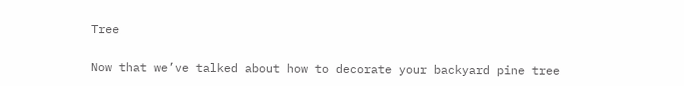Tree

Now that we’ve talked about how to decorate your backyard pine tree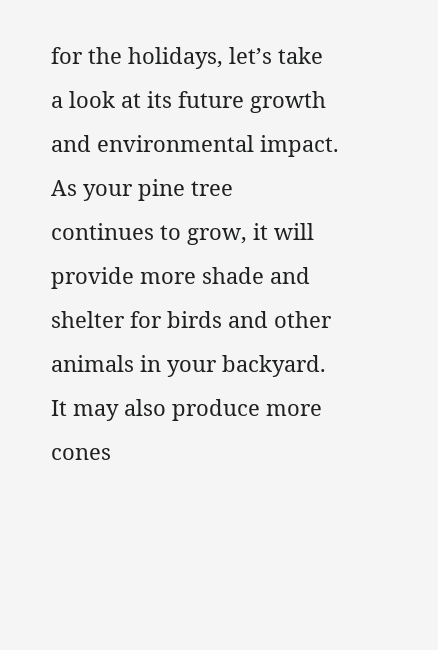for the holidays, let’s take a look at its future growth and environmental impact. As your pine tree continues to grow, it will provide more shade and shelter for birds and other animals in your backyard. It may also produce more cones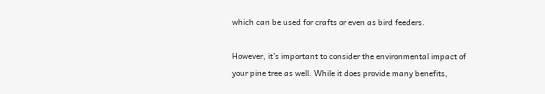which can be used for crafts or even as bird feeders.

However, it’s important to consider the environmental impact of your pine tree as well. While it does provide many benefits,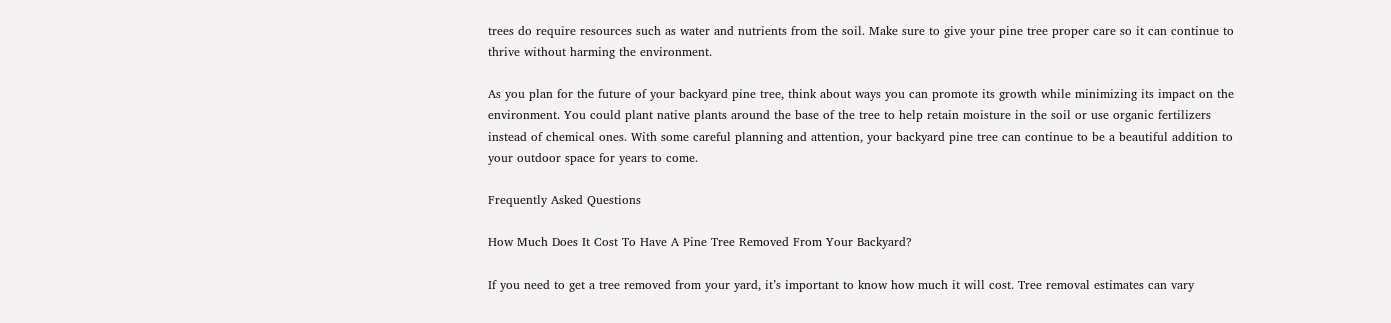trees do require resources such as water and nutrients from the soil. Make sure to give your pine tree proper care so it can continue to thrive without harming the environment.

As you plan for the future of your backyard pine tree, think about ways you can promote its growth while minimizing its impact on the environment. You could plant native plants around the base of the tree to help retain moisture in the soil or use organic fertilizers instead of chemical ones. With some careful planning and attention, your backyard pine tree can continue to be a beautiful addition to your outdoor space for years to come.

Frequently Asked Questions

How Much Does It Cost To Have A Pine Tree Removed From Your Backyard?

If you need to get a tree removed from your yard, it’s important to know how much it will cost. Tree removal estimates can vary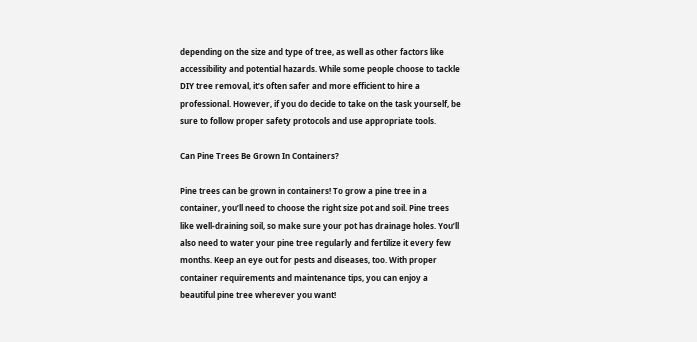depending on the size and type of tree, as well as other factors like accessibility and potential hazards. While some people choose to tackle DIY tree removal, it’s often safer and more efficient to hire a professional. However, if you do decide to take on the task yourself, be sure to follow proper safety protocols and use appropriate tools.

Can Pine Trees Be Grown In Containers?

Pine trees can be grown in containers! To grow a pine tree in a container, you’ll need to choose the right size pot and soil. Pine trees like well-draining soil, so make sure your pot has drainage holes. You’ll also need to water your pine tree regularly and fertilize it every few months. Keep an eye out for pests and diseases, too. With proper container requirements and maintenance tips, you can enjoy a beautiful pine tree wherever you want!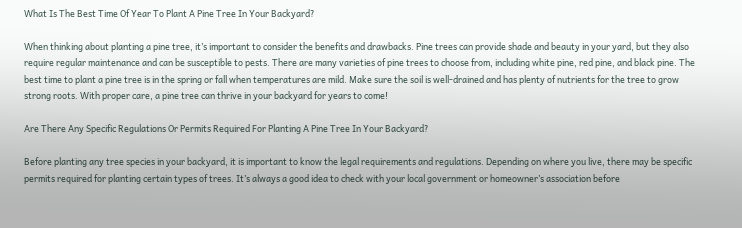What Is The Best Time Of Year To Plant A Pine Tree In Your Backyard?

When thinking about planting a pine tree, it’s important to consider the benefits and drawbacks. Pine trees can provide shade and beauty in your yard, but they also require regular maintenance and can be susceptible to pests. There are many varieties of pine trees to choose from, including white pine, red pine, and black pine. The best time to plant a pine tree is in the spring or fall when temperatures are mild. Make sure the soil is well-drained and has plenty of nutrients for the tree to grow strong roots. With proper care, a pine tree can thrive in your backyard for years to come!

Are There Any Specific Regulations Or Permits Required For Planting A Pine Tree In Your Backyard?

Before planting any tree species in your backyard, it is important to know the legal requirements and regulations. Depending on where you live, there may be specific permits required for planting certain types of trees. It’s always a good idea to check with your local government or homeowner’s association before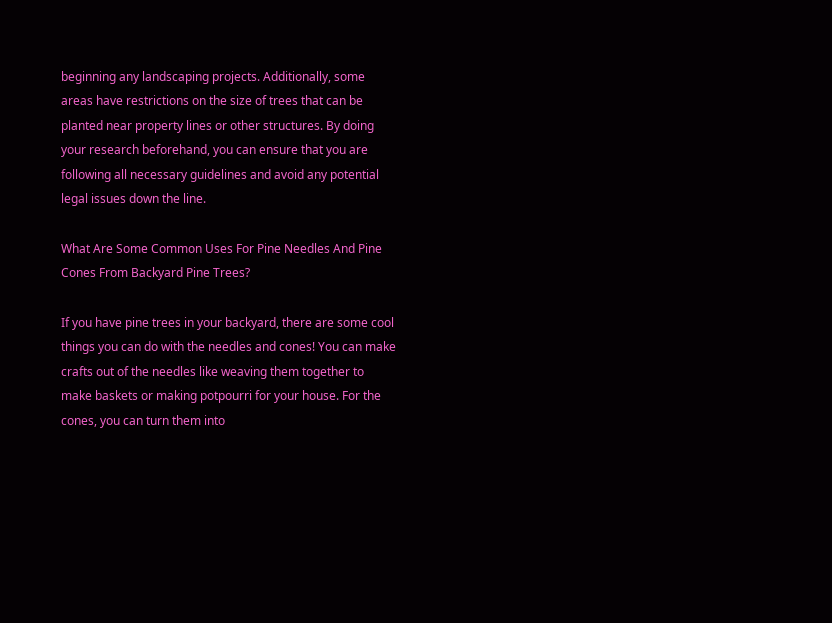beginning any landscaping projects. Additionally, some areas have restrictions on the size of trees that can be planted near property lines or other structures. By doing your research beforehand, you can ensure that you are following all necessary guidelines and avoid any potential legal issues down the line.

What Are Some Common Uses For Pine Needles And Pine Cones From Backyard Pine Trees?

If you have pine trees in your backyard, there are some cool things you can do with the needles and cones! You can make crafts out of the needles like weaving them together to make baskets or making potpourri for your house. For the cones, you can turn them into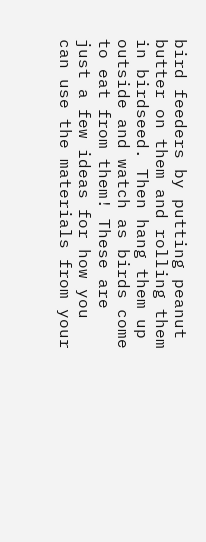bird feeders by putting peanut butter on them and rolling them in birdseed. Then hang them up outside and watch as birds come to eat from them! These are just a few ideas for how you can use the materials from your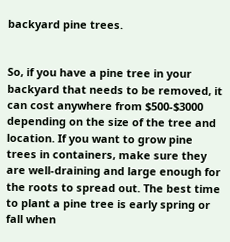backyard pine trees.


So, if you have a pine tree in your backyard that needs to be removed, it can cost anywhere from $500-$3000 depending on the size of the tree and location. If you want to grow pine trees in containers, make sure they are well-draining and large enough for the roots to spread out. The best time to plant a pine tree is early spring or fall when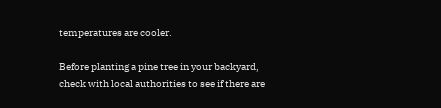temperatures are cooler.

Before planting a pine tree in your backyard, check with local authorities to see if there are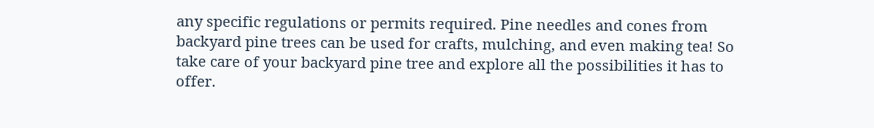any specific regulations or permits required. Pine needles and cones from backyard pine trees can be used for crafts, mulching, and even making tea! So take care of your backyard pine tree and explore all the possibilities it has to offer.